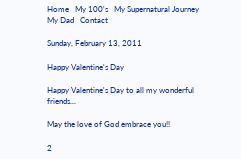Home   My 100's   My Supernatural Journey   My Dad   Contact

Sunday, February 13, 2011

Happy Valentine's Day

Happy Valentine's Day to all my wonderful friends...

May the love of God embrace you!!

2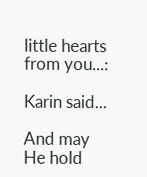little hearts from you...:

Karin said...

And may He hold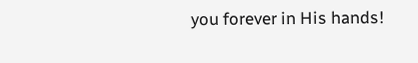you forever in His hands!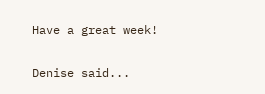Have a great week!

Denise said...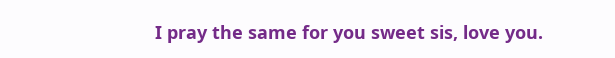I pray the same for you sweet sis, love you.